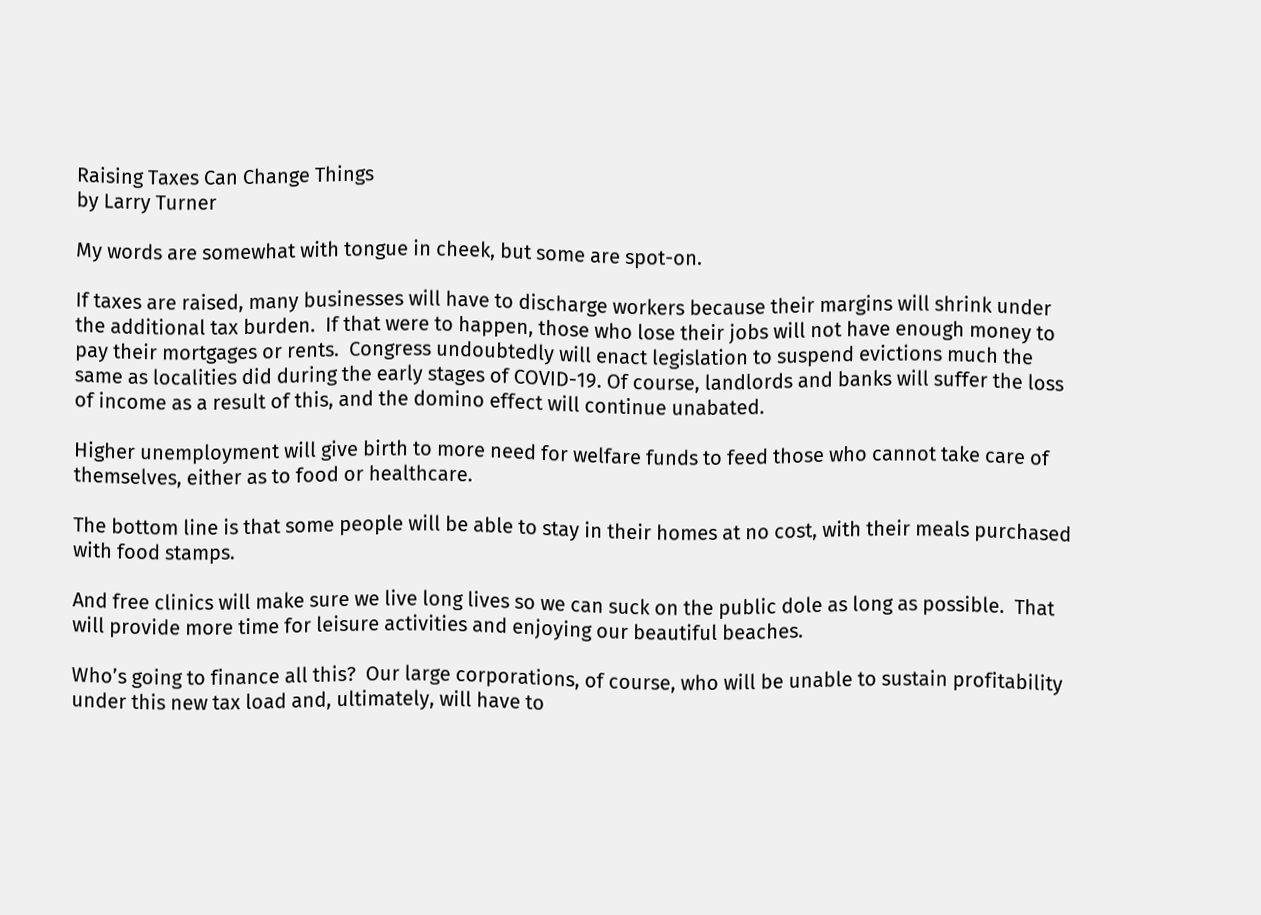Raising Taxes Can Change Things
by Larry Turner

My words are somewhat with tongue in cheek, but some are spot-on.

If taxes are raised, many businesses will have to discharge workers because their margins will shrink under the additional tax burden.  If that were to happen, those who lose their jobs will not have enough money to pay their mortgages or rents.  Congress undoubtedly will enact legislation to suspend evictions much the same as localities did during the early stages of COVID-19. Of course, landlords and banks will suffer the loss of income as a result of this, and the domino effect will continue unabated.

Higher unemployment will give birth to more need for welfare funds to feed those who cannot take care of themselves, either as to food or healthcare.

The bottom line is that some people will be able to stay in their homes at no cost, with their meals purchased with food stamps.

And free clinics will make sure we live long lives so we can suck on the public dole as long as possible.  That will provide more time for leisure activities and enjoying our beautiful beaches.

Who’s going to finance all this?  Our large corporations, of course, who will be unable to sustain profitability under this new tax load and, ultimately, will have to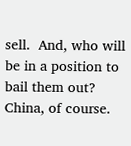sell.  And, who will be in a position to bail them out?  China, of course.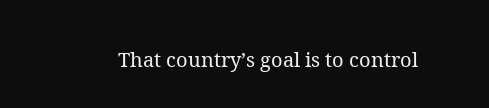That country’s goal is to control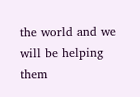the world and we will be helping them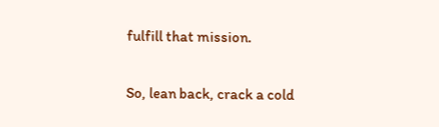fulfill that mission.

So, lean back, crack a cold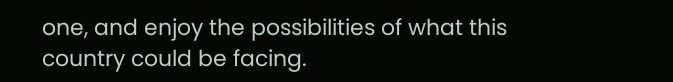one, and enjoy the possibilities of what this country could be facing.